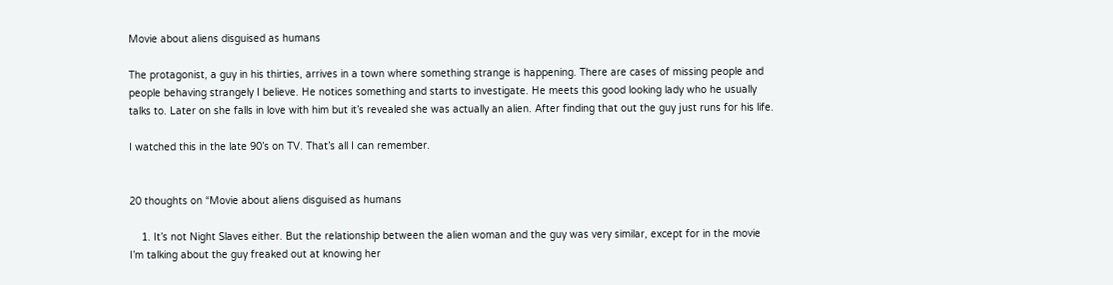Movie about aliens disguised as humans

The protagonist, a guy in his thirties, arrives in a town where something strange is happening. There are cases of missing people and people behaving strangely I believe. He notices something and starts to investigate. He meets this good looking lady who he usually talks to. Later on she falls in love with him but it’s revealed she was actually an alien. After finding that out the guy just runs for his life.

I watched this in the late 90’s on TV. That’s all I can remember.


20 thoughts on “Movie about aliens disguised as humans

    1. It’s not Night Slaves either. But the relationship between the alien woman and the guy was very similar, except for in the movie I’m talking about the guy freaked out at knowing her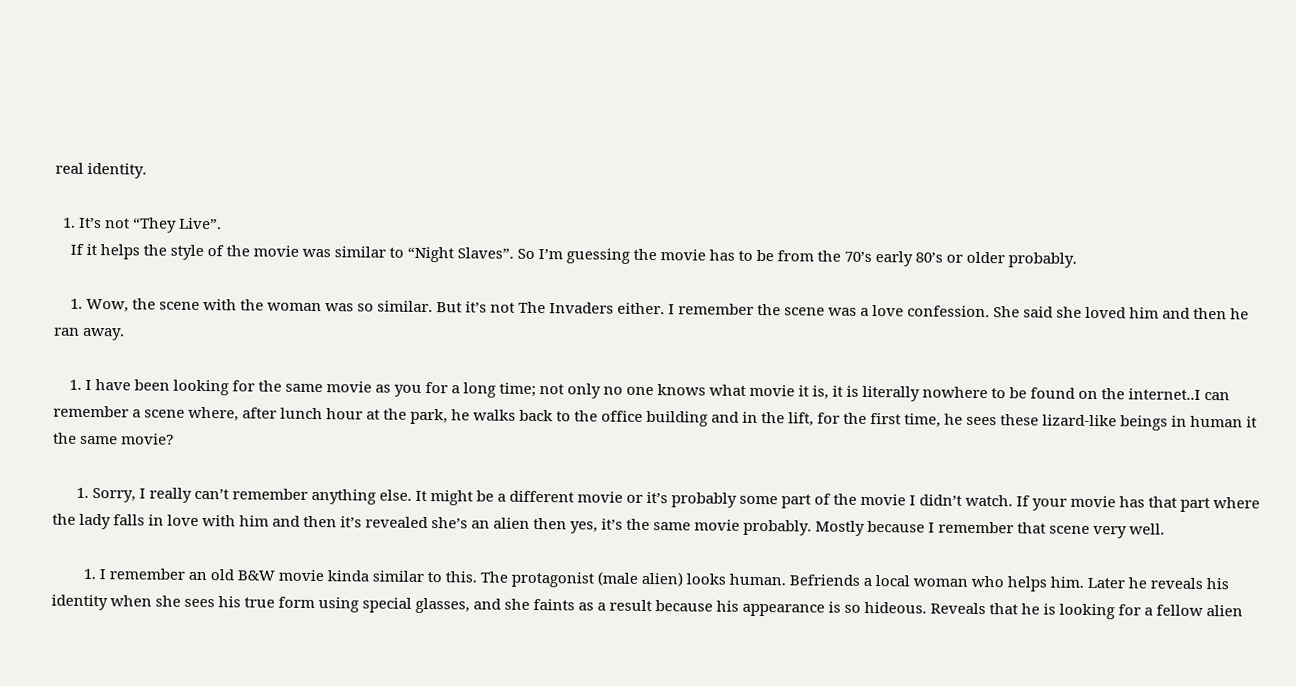real identity.

  1. It’s not “They Live”.
    If it helps the style of the movie was similar to “Night Slaves”. So I’m guessing the movie has to be from the 70’s early 80’s or older probably.

    1. Wow, the scene with the woman was so similar. But it’s not The Invaders either. I remember the scene was a love confession. She said she loved him and then he ran away.

    1. I have been looking for the same movie as you for a long time; not only no one knows what movie it is, it is literally nowhere to be found on the internet..I can remember a scene where, after lunch hour at the park, he walks back to the office building and in the lift, for the first time, he sees these lizard-like beings in human it the same movie?

      1. Sorry, I really can’t remember anything else. It might be a different movie or it’s probably some part of the movie I didn’t watch. If your movie has that part where the lady falls in love with him and then it’s revealed she’s an alien then yes, it’s the same movie probably. Mostly because I remember that scene very well.

        1. I remember an old B&W movie kinda similar to this. The protagonist (male alien) looks human. Befriends a local woman who helps him. Later he reveals his identity when she sees his true form using special glasses, and she faints as a result because his appearance is so hideous. Reveals that he is looking for a fellow alien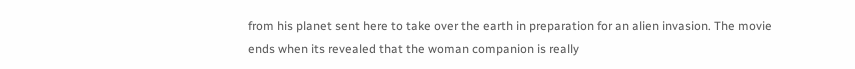from his planet sent here to take over the earth in preparation for an alien invasion. The movie ends when its revealed that the woman companion is really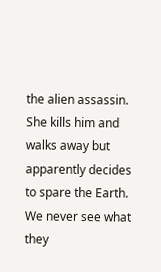the alien assassin. She kills him and walks away but apparently decides to spare the Earth. We never see what they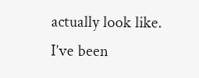actually look like. I’ve been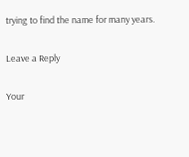trying to find the name for many years.

Leave a Reply

Your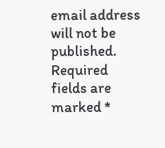email address will not be published. Required fields are marked *